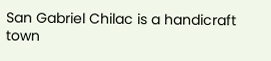San Gabriel Chilac is a handicraft town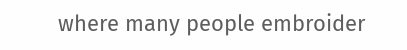where many people embroider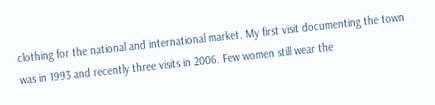clothing for the national and international market. My first visit documenting the town was in 1993 and recently three visits in 2006. Few women still wear the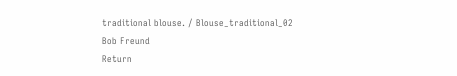traditional blouse. / Blouse_traditional_02
Bob Freund
Return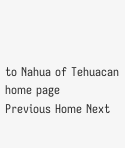to Nahua of Tehuacan home page
Previous Home Next